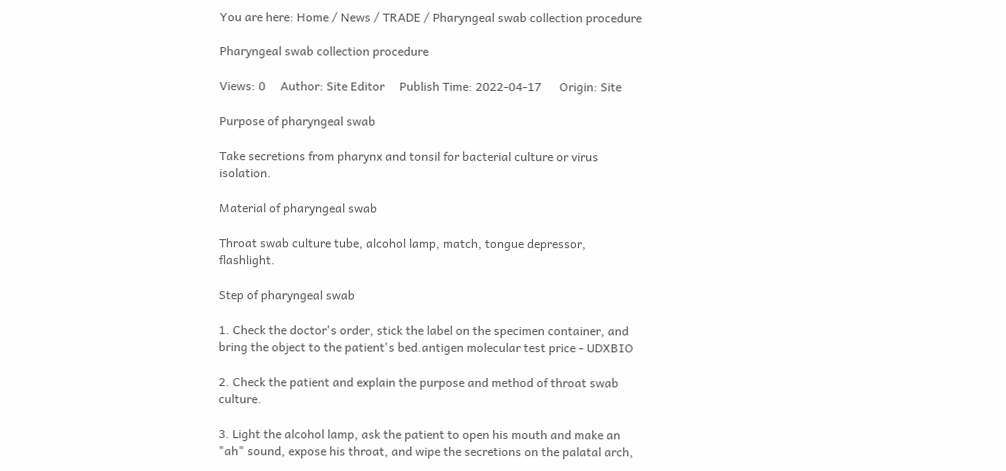You are here: Home / News / TRADE / Pharyngeal swab collection procedure

Pharyngeal swab collection procedure

Views: 0     Author: Site Editor     Publish Time: 2022-04-17      Origin: Site

Purpose of pharyngeal swab

Take secretions from pharynx and tonsil for bacterial culture or virus isolation.

Material of pharyngeal swab

Throat swab culture tube, alcohol lamp, match, tongue depressor, flashlight.

Step of pharyngeal swab

1. Check the doctor's order, stick the label on the specimen container, and bring the object to the patient's bed.antigen molecular test price - UDXBIO

2. Check the patient and explain the purpose and method of throat swab culture.

3. Light the alcohol lamp, ask the patient to open his mouth and make an "ah" sound, expose his throat, and wipe the secretions on the palatal arch,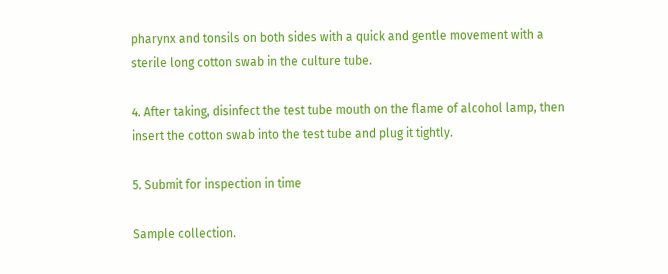pharynx and tonsils on both sides with a quick and gentle movement with a sterile long cotton swab in the culture tube.

4. After taking, disinfect the test tube mouth on the flame of alcohol lamp, then insert the cotton swab into the test tube and plug it tightly.

5. Submit for inspection in time

Sample collection.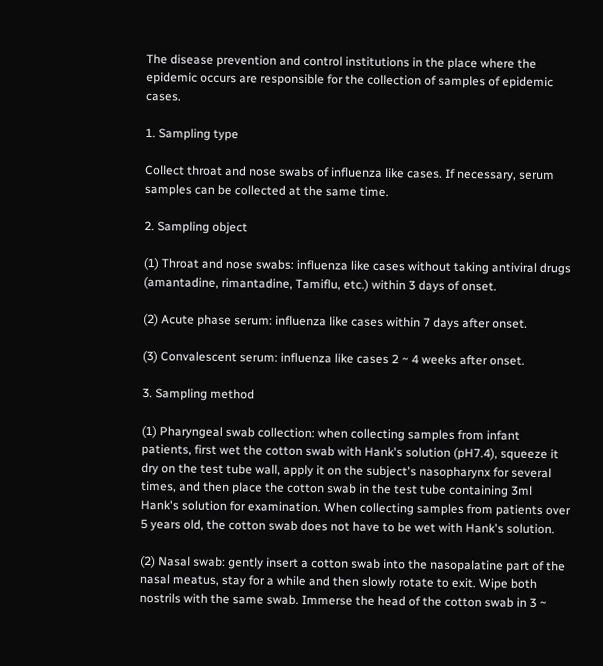The disease prevention and control institutions in the place where the epidemic occurs are responsible for the collection of samples of epidemic cases.

1. Sampling type

Collect throat and nose swabs of influenza like cases. If necessary, serum samples can be collected at the same time.

2. Sampling object

(1) Throat and nose swabs: influenza like cases without taking antiviral drugs (amantadine, rimantadine, Tamiflu, etc.) within 3 days of onset.

(2) Acute phase serum: influenza like cases within 7 days after onset.

(3) Convalescent serum: influenza like cases 2 ~ 4 weeks after onset.

3. Sampling method

(1) Pharyngeal swab collection: when collecting samples from infant patients, first wet the cotton swab with Hank's solution (pH7.4), squeeze it dry on the test tube wall, apply it on the subject's nasopharynx for several times, and then place the cotton swab in the test tube containing 3ml Hank's solution for examination. When collecting samples from patients over 5 years old, the cotton swab does not have to be wet with Hank's solution.

(2) Nasal swab: gently insert a cotton swab into the nasopalatine part of the nasal meatus, stay for a while and then slowly rotate to exit. Wipe both nostrils with the same swab. Immerse the head of the cotton swab in 3 ~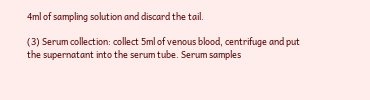4ml of sampling solution and discard the tail.

(3) Serum collection: collect 5ml of venous blood, centrifuge and put the supernatant into the serum tube. Serum samples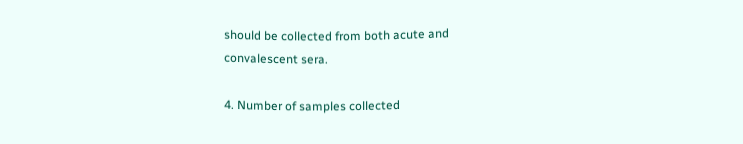should be collected from both acute and convalescent sera.

4. Number of samples collected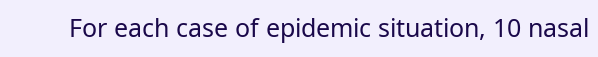For each case of epidemic situation, 10 nasal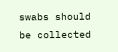swabs should be collected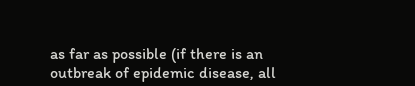as far as possible (if there is an outbreak of epidemic disease, all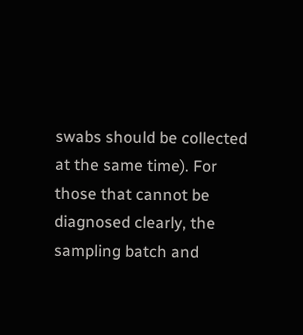swabs should be collected at the same time). For those that cannot be diagnosed clearly, the sampling batch and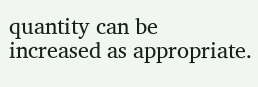quantity can be increased as appropriate.